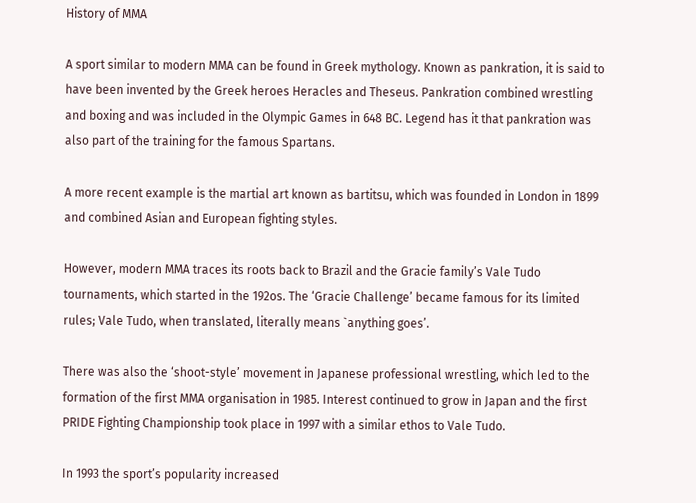History of MMA

A sport similar to modern MMA can be found in Greek mythology. Known as pankration, it is said to have been invented by the Greek heroes Heracles and Theseus. Pankration combined wrestling and boxing and was included in the Olympic Games in 648 BC. Legend has it that pankration was also part of the training for the famous Spartans.

A more recent example is the martial art known as bartitsu, which was founded in London in 1899 and combined Asian and European fighting styles.

However, modern MMA traces its roots back to Brazil and the Gracie family’s Vale Tudo tournaments, which started in the 192os. The ‘Gracie Challenge’ became famous for its limited rules; Vale Tudo, when translated, literally means `anything goes’.

There was also the ‘shoot-style’ movement in Japanese professional wrestling, which led to the formation of the first MMA organisation in 1985. Interest continued to grow in Japan and the first PRIDE Fighting Championship took place in 1997 with a similar ethos to Vale Tudo.

In 1993 the sport’s popularity increased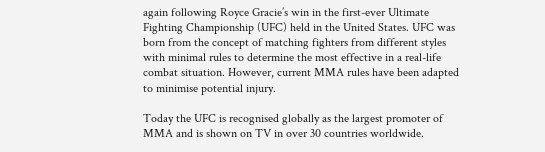again following Royce Gracie’s win in the first-ever Ultimate Fighting Championship (UFC) held in the United States. UFC was born from the concept of matching fighters from different styles with minimal rules to determine the most effective in a real-life combat situation. However, current MMA rules have been adapted to minimise potential injury.

Today the UFC is recognised globally as the largest promoter of MMA and is shown on TV in over 30 countries worldwide.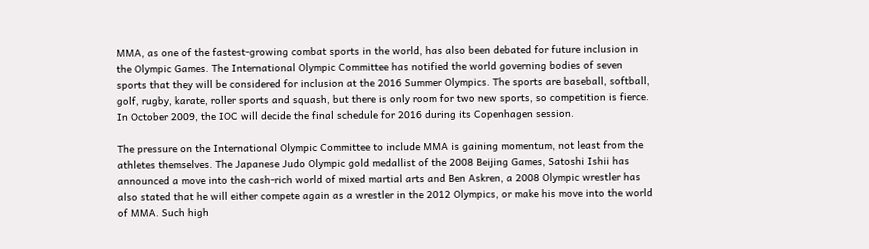MMA, as one of the fastest-growing combat sports in the world, has also been debated for future inclusion in the Olympic Games. The International Olympic Committee has notified the world governing bodies of seven sports that they will be considered for inclusion at the 2016 Summer Olympics. The sports are baseball, softball, golf, rugby, karate, roller sports and squash, but there is only room for two new sports, so competition is fierce. In October 2009, the IOC will decide the final schedule for 2016 during its Copenhagen session.

The pressure on the International Olympic Committee to include MMA is gaining momentum, not least from the athletes themselves. The Japanese Judo Olympic gold medallist of the 2008 Beijing Games, Satoshi Ishii has announced a move into the cash-rich world of mixed martial arts and Ben Askren, a 2008 Olympic wrestler has also stated that he will either compete again as a wrestler in the 2012 Olympics, or make his move into the world of MMA. Such high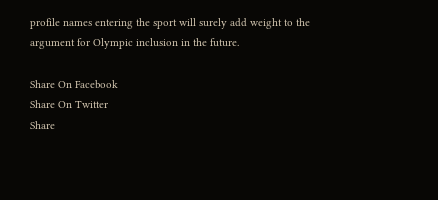profile names entering the sport will surely add weight to the argument for Olympic inclusion in the future.

Share On Facebook
Share On Twitter
Share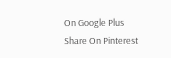On Google Plus
Share On Pinterest